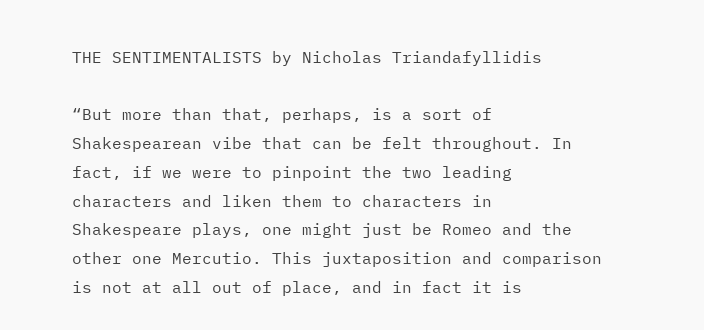THE SENTIMENTALISTS by Nicholas Triandafyllidis

“But more than that, perhaps, is a sort of Shakespearean vibe that can be felt throughout. In fact, if we were to pinpoint the two leading characters and liken them to characters in Shakespeare plays, one might just be Romeo and the other one Mercutio. This juxtaposition and comparison is not at all out of place, and in fact it is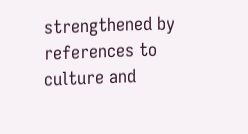strengthened by references to culture and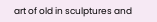art of old in sculptures and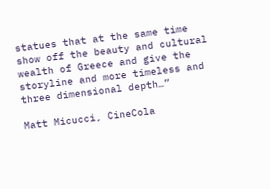statues that at the same time show off the beauty and cultural wealth of Greece and give the storyline and more timeless and three dimensional depth…”

Matt Micucci, CineCola